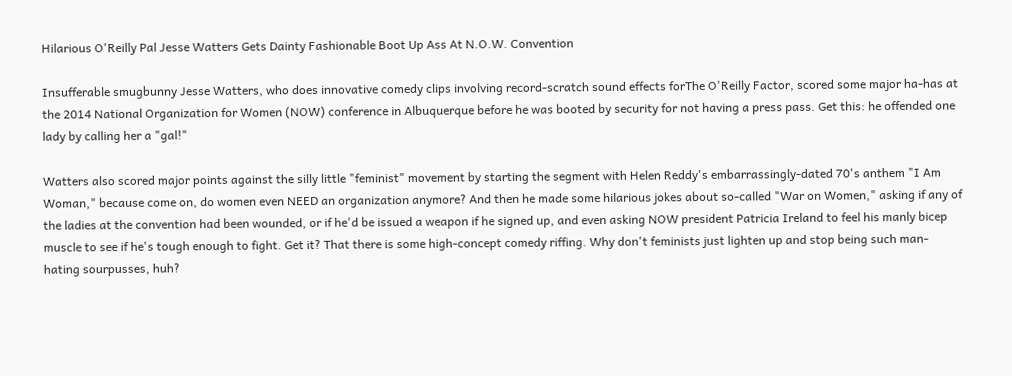Hilarious O'Reilly Pal Jesse Watters Gets Dainty Fashionable Boot Up Ass At N.O.W. Convention

Insufferable smugbunny Jesse Watters, who does innovative comedy clips involving record-scratch sound effects forThe O'Reilly Factor, scored some major ha-has at the 2014 National Organization for Women (NOW) conference in Albuquerque before he was booted by security for not having a press pass. Get this: he offended one lady by calling her a "gal!"

Watters also scored major points against the silly little "feminist" movement by starting the segment with Helen Reddy's embarrassingly-dated 70's anthem "I Am Woman," because come on, do women even NEED an organization anymore? And then he made some hilarious jokes about so-called "War on Women," asking if any of the ladies at the convention had been wounded, or if he'd be issued a weapon if he signed up, and even asking NOW president Patricia Ireland to feel his manly bicep muscle to see if he's tough enough to fight. Get it? That there is some high-concept comedy riffing. Why don't feminists just lighten up and stop being such man-hating sourpusses, huh?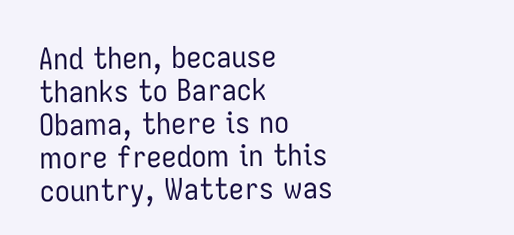And then, because thanks to Barack Obama, there is no more freedom in this country, Watters was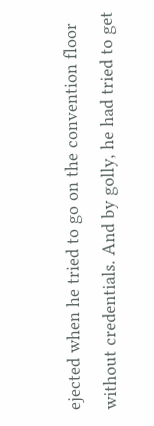ejected when he tried to go on the convention floor without credentials. And by golly, he had tried to get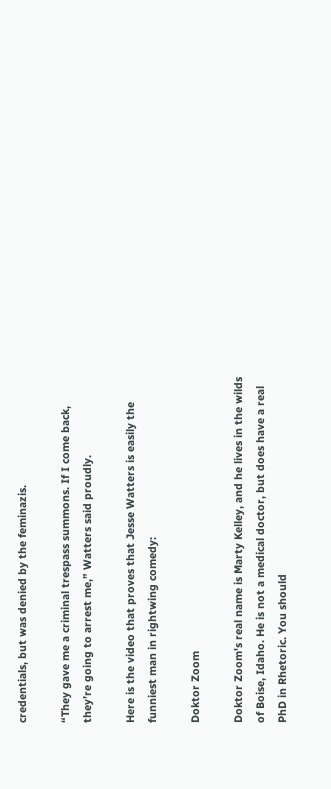credentials, but was denied by the feminazis.

“They gave me a criminal trespass summons. If I come back, they’re going to arrest me,” Watters said proudly.

Here is the video that proves that Jesse Watters is easily the funniest man in rightwing comedy:

Doktor Zoom

Doktor Zoom's real name is Marty Kelley, and he lives in the wilds of Boise, Idaho. He is not a medical doctor, but does have a real PhD in Rhetoric. You should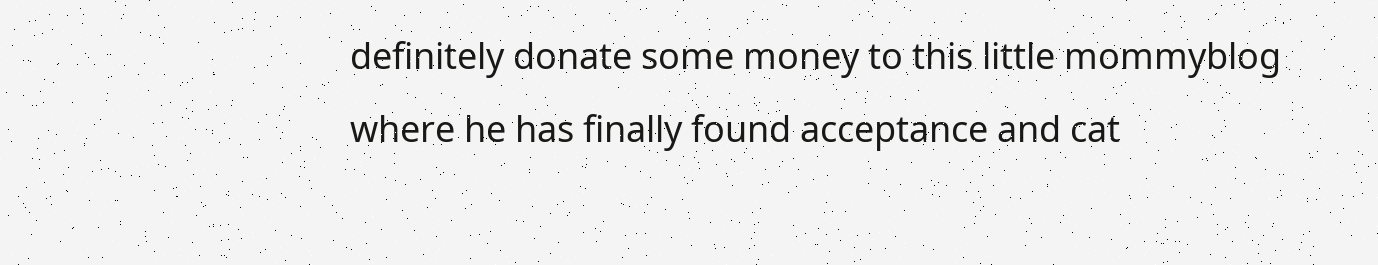definitely donate some money to this little mommyblog where he has finally found acceptance and cat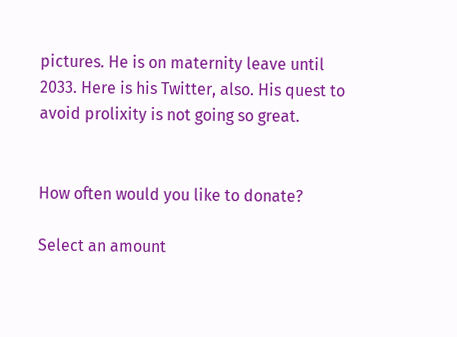pictures. He is on maternity leave until 2033. Here is his Twitter, also. His quest to avoid prolixity is not going so great.


How often would you like to donate?

Select an amount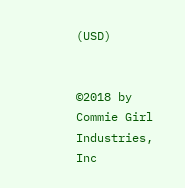(USD)


©2018 by Commie Girl Industries, Inc